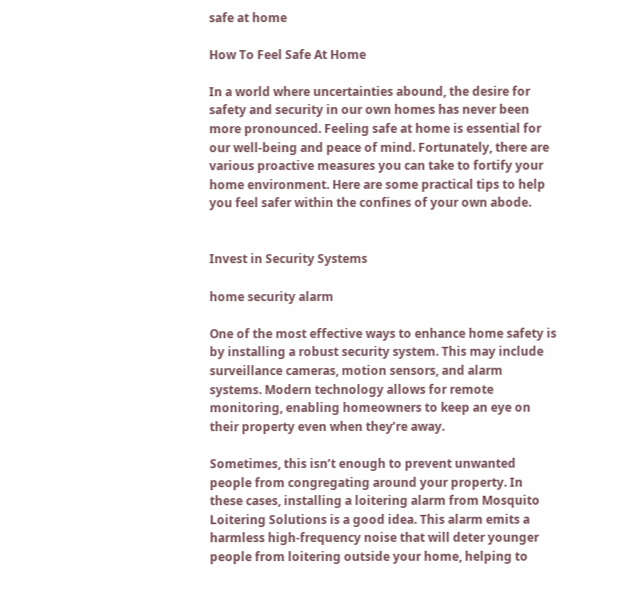safe at home

How To Feel Safe At Home

In a world where uncertainties abound, the desire for safety and security in our own homes has never been more pronounced. Feeling safe at home is essential for our well-being and peace of mind. Fortunately, there are various proactive measures you can take to fortify your home environment. Here are some practical tips to help you feel safer within the confines of your own abode.


Invest in Security Systems

home security alarm

One of the most effective ways to enhance home safety is by installing a robust security system. This may include surveillance cameras, motion sensors, and alarm systems. Modern technology allows for remote monitoring, enabling homeowners to keep an eye on their property even when they’re away.

Sometimes, this isn’t enough to prevent unwanted people from congregating around your property. In these cases, installing a loitering alarm from Mosquito Loitering Solutions is a good idea. This alarm emits a harmless high-frequency noise that will deter younger people from loitering outside your home, helping to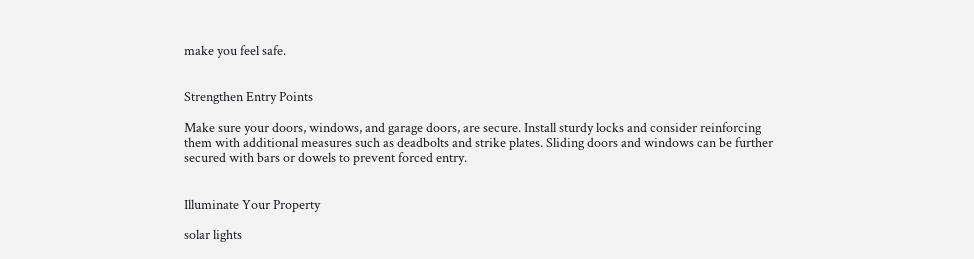make you feel safe.


Strengthen Entry Points

Make sure your doors, windows, and garage doors, are secure. Install sturdy locks and consider reinforcing them with additional measures such as deadbolts and strike plates. Sliding doors and windows can be further secured with bars or dowels to prevent forced entry.


Illuminate Your Property

solar lights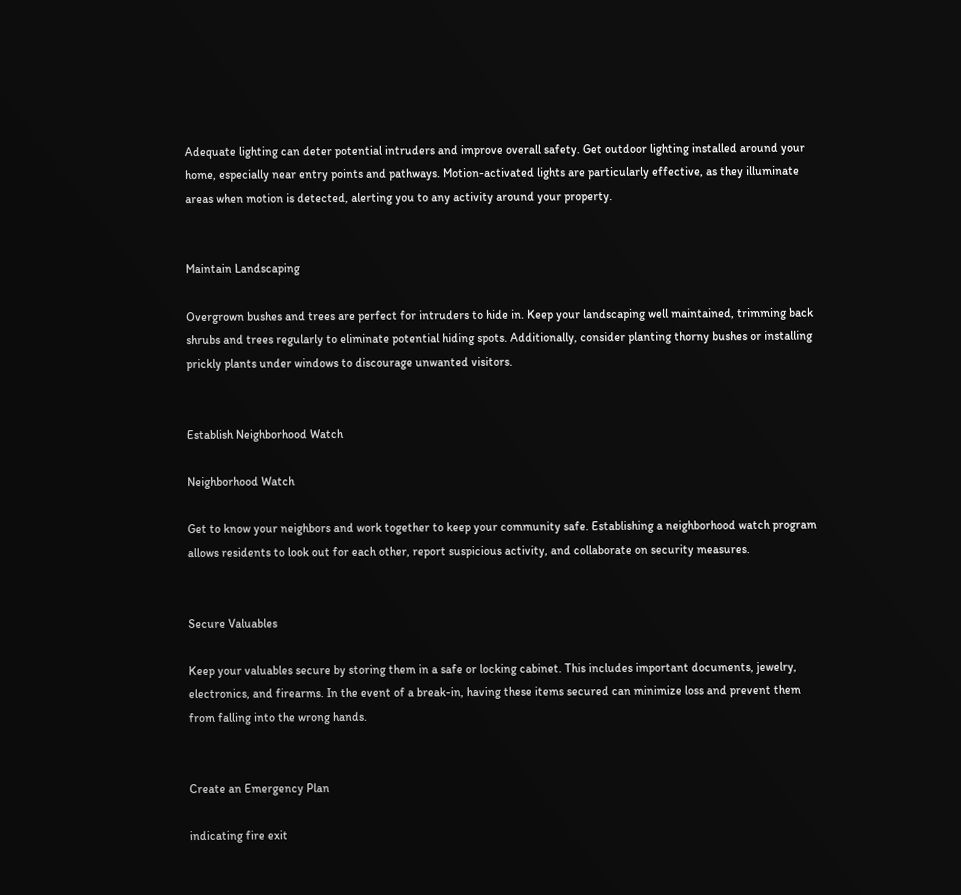Adequate lighting can deter potential intruders and improve overall safety. Get outdoor lighting installed around your home, especially near entry points and pathways. Motion-activated lights are particularly effective, as they illuminate areas when motion is detected, alerting you to any activity around your property.


Maintain Landscaping

Overgrown bushes and trees are perfect for intruders to hide in. Keep your landscaping well maintained, trimming back shrubs and trees regularly to eliminate potential hiding spots. Additionally, consider planting thorny bushes or installing prickly plants under windows to discourage unwanted visitors.


Establish Neighborhood Watch

Neighborhood Watch

Get to know your neighbors and work together to keep your community safe. Establishing a neighborhood watch program allows residents to look out for each other, report suspicious activity, and collaborate on security measures.


Secure Valuables

Keep your valuables secure by storing them in a safe or locking cabinet. This includes important documents, jewelry, electronics, and firearms. In the event of a break-in, having these items secured can minimize loss and prevent them from falling into the wrong hands.


Create an Emergency Plan

indicating fire exit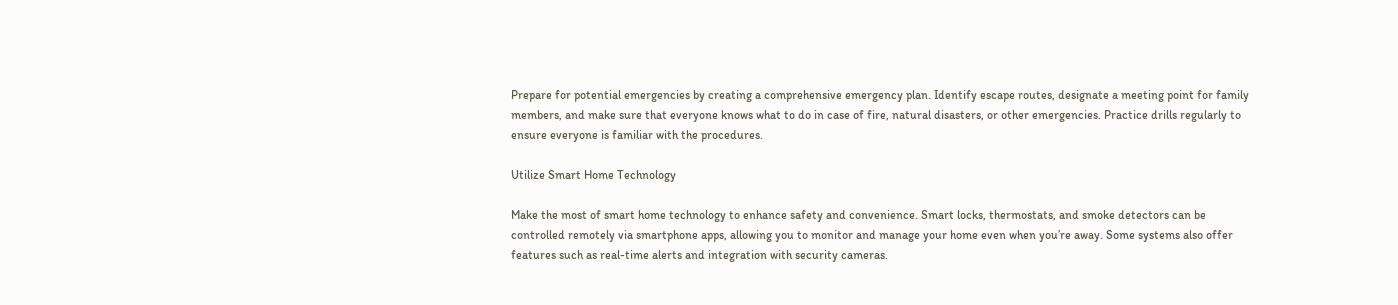Prepare for potential emergencies by creating a comprehensive emergency plan. Identify escape routes, designate a meeting point for family members, and make sure that everyone knows what to do in case of fire, natural disasters, or other emergencies. Practice drills regularly to ensure everyone is familiar with the procedures.

Utilize Smart Home Technology

Make the most of smart home technology to enhance safety and convenience. Smart locks, thermostats, and smoke detectors can be controlled remotely via smartphone apps, allowing you to monitor and manage your home even when you’re away. Some systems also offer features such as real-time alerts and integration with security cameras.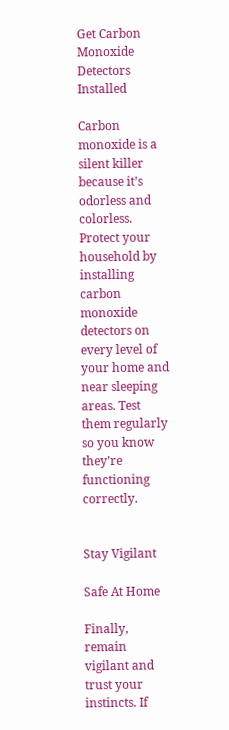Get Carbon Monoxide Detectors Installed

Carbon monoxide is a silent killer because it’s odorless and colorless. Protect your household by installing carbon monoxide detectors on every level of your home and near sleeping areas. Test them regularly so you know they’re functioning correctly.


Stay Vigilant

Safe At Home

Finally, remain vigilant and trust your instincts. If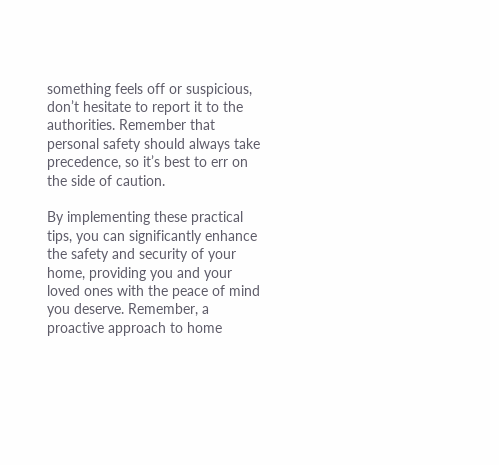something feels off or suspicious, don’t hesitate to report it to the authorities. Remember that personal safety should always take precedence, so it’s best to err on the side of caution.

By implementing these practical tips, you can significantly enhance the safety and security of your home, providing you and your loved ones with the peace of mind you deserve. Remember, a proactive approach to home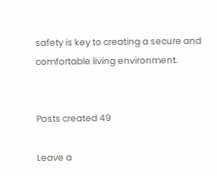safety is key to creating a secure and comfortable living environment.


Posts created 49

Leave a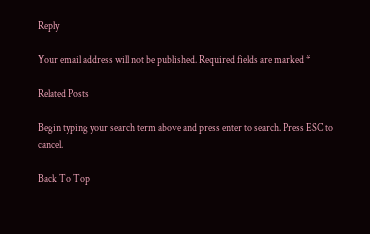Reply

Your email address will not be published. Required fields are marked *

Related Posts

Begin typing your search term above and press enter to search. Press ESC to cancel.

Back To Top